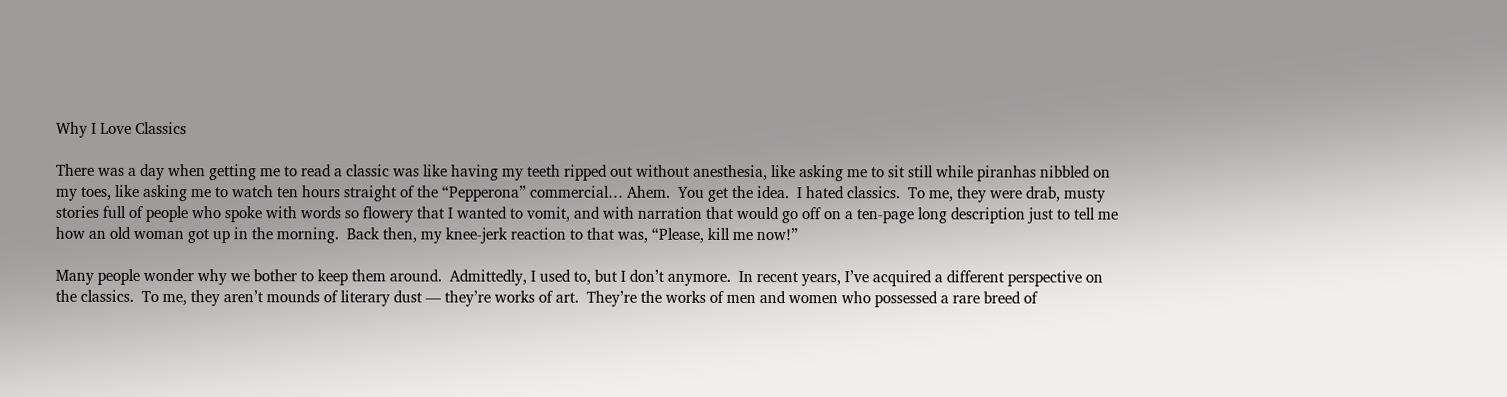Why I Love Classics

There was a day when getting me to read a classic was like having my teeth ripped out without anesthesia, like asking me to sit still while piranhas nibbled on my toes, like asking me to watch ten hours straight of the “Pepperona” commercial… Ahem.  You get the idea.  I hated classics.  To me, they were drab, musty stories full of people who spoke with words so flowery that I wanted to vomit, and with narration that would go off on a ten-page long description just to tell me how an old woman got up in the morning.  Back then, my knee-jerk reaction to that was, “Please, kill me now!”

Many people wonder why we bother to keep them around.  Admittedly, I used to, but I don’t anymore.  In recent years, I’ve acquired a different perspective on the classics.  To me, they aren’t mounds of literary dust — they’re works of art.  They’re the works of men and women who possessed a rare breed of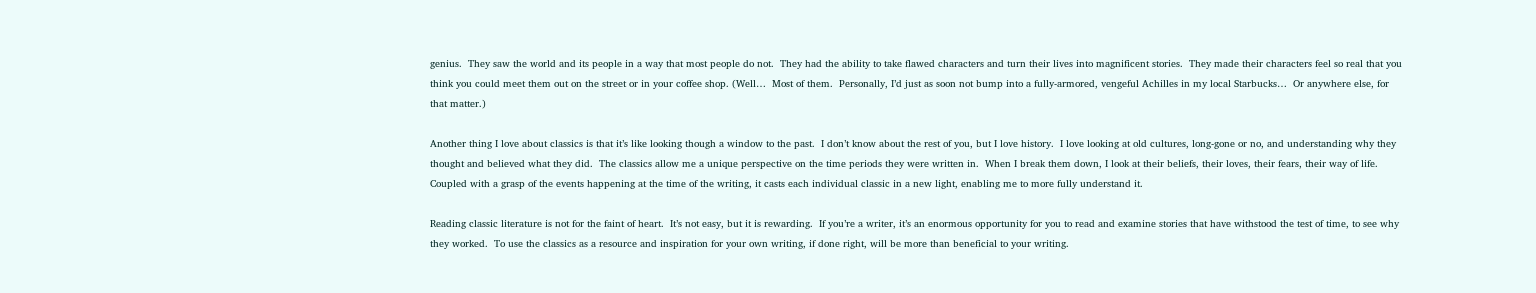genius.  They saw the world and its people in a way that most people do not.  They had the ability to take flawed characters and turn their lives into magnificent stories.  They made their characters feel so real that you think you could meet them out on the street or in your coffee shop. (Well…  Most of them.  Personally, I’d just as soon not bump into a fully-armored, vengeful Achilles in my local Starbucks…  Or anywhere else, for that matter.)

Another thing I love about classics is that it’s like looking though a window to the past.  I don’t know about the rest of you, but I love history.  I love looking at old cultures, long-gone or no, and understanding why they thought and believed what they did.  The classics allow me a unique perspective on the time periods they were written in.  When I break them down, I look at their beliefs, their loves, their fears, their way of life.  Coupled with a grasp of the events happening at the time of the writing, it casts each individual classic in a new light, enabling me to more fully understand it.

Reading classic literature is not for the faint of heart.  It’s not easy, but it is rewarding.  If you’re a writer, it’s an enormous opportunity for you to read and examine stories that have withstood the test of time, to see why they worked.  To use the classics as a resource and inspiration for your own writing, if done right, will be more than beneficial to your writing.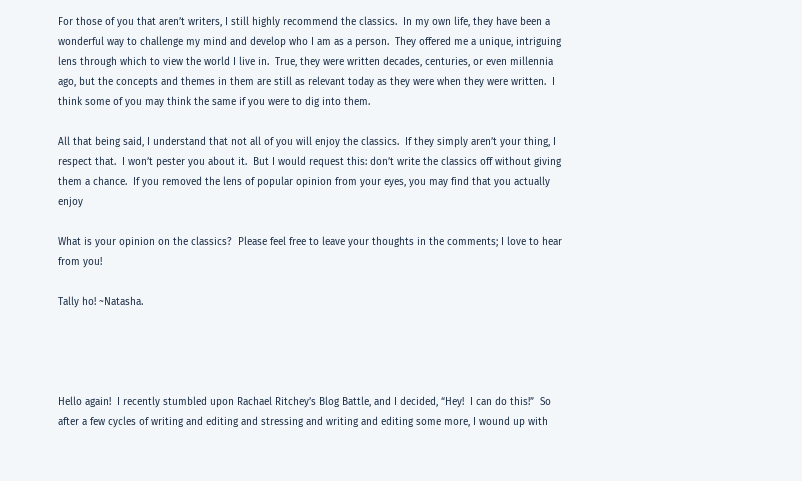For those of you that aren’t writers, I still highly recommend the classics.  In my own life, they have been a wonderful way to challenge my mind and develop who I am as a person.  They offered me a unique, intriguing lens through which to view the world I live in.  True, they were written decades, centuries, or even millennia ago, but the concepts and themes in them are still as relevant today as they were when they were written.  I think some of you may think the same if you were to dig into them.

All that being said, I understand that not all of you will enjoy the classics.  If they simply aren’t your thing, I respect that.  I won’t pester you about it.  But I would request this: don’t write the classics off without giving them a chance.  If you removed the lens of popular opinion from your eyes, you may find that you actually enjoy

What is your opinion on the classics?  Please feel free to leave your thoughts in the comments; I love to hear from you!

Tally ho! ~Natasha.




Hello again!  I recently stumbled upon Rachael Ritchey’s Blog Battle, and I decided, “Hey!  I can do this!”  So after a few cycles of writing and editing and stressing and writing and editing some more, I wound up with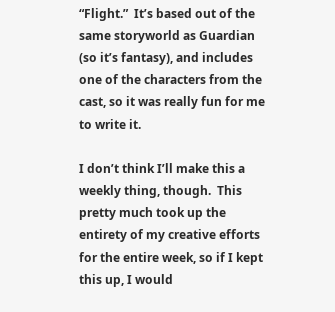“Flight.”  It’s based out of the same storyworld as Guardian (so it’s fantasy), and includes one of the characters from the cast, so it was really fun for me to write it.

I don’t think I’ll make this a weekly thing, though.  This pretty much took up the entirety of my creative efforts for the entire week, so if I kept this up, I would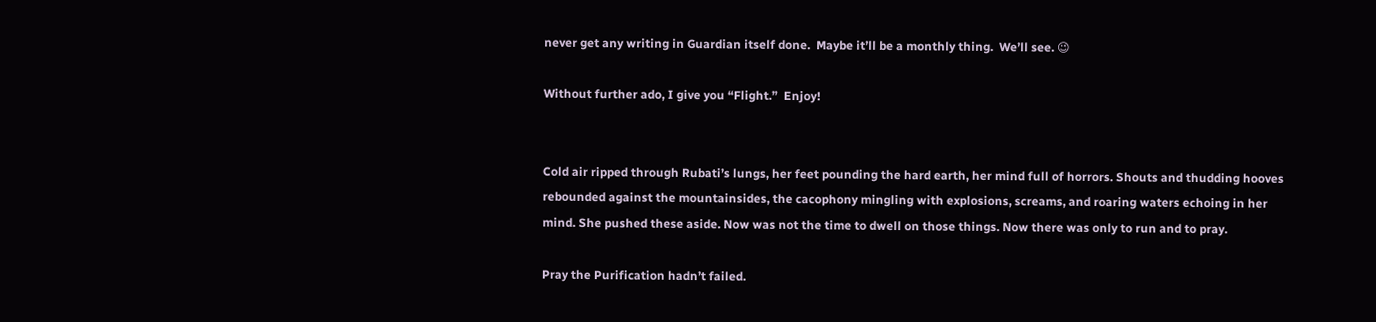never get any writing in Guardian itself done.  Maybe it’ll be a monthly thing.  We’ll see. 😉

Without further ado, I give you “Flight.”  Enjoy!


Cold air ripped through Rubati’s lungs, her feet pounding the hard earth, her mind full of horrors. Shouts and thudding hooves rebounded against the mountainsides, the cacophony mingling with explosions, screams, and roaring waters echoing in her mind. She pushed these aside. Now was not the time to dwell on those things. Now there was only to run and to pray.

Pray the Purification hadn’t failed.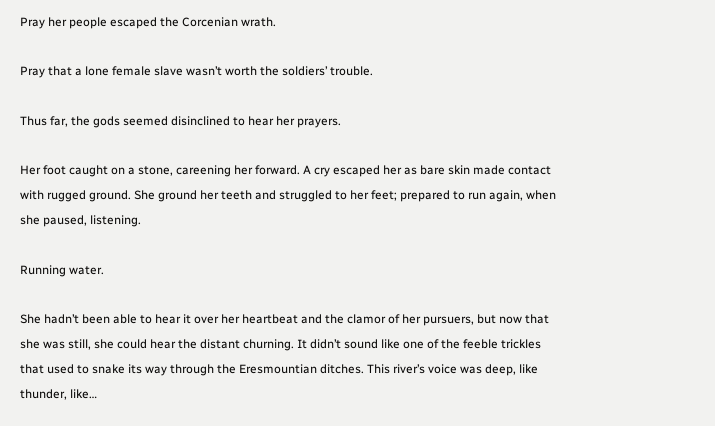Pray her people escaped the Corcenian wrath.

Pray that a lone female slave wasn’t worth the soldiers’ trouble.

Thus far, the gods seemed disinclined to hear her prayers.

Her foot caught on a stone, careening her forward. A cry escaped her as bare skin made contact with rugged ground. She ground her teeth and struggled to her feet; prepared to run again, when she paused, listening.

Running water.

She hadn’t been able to hear it over her heartbeat and the clamor of her pursuers, but now that she was still, she could hear the distant churning. It didn’t sound like one of the feeble trickles that used to snake its way through the Eresmountian ditches. This river’s voice was deep, like thunder, like…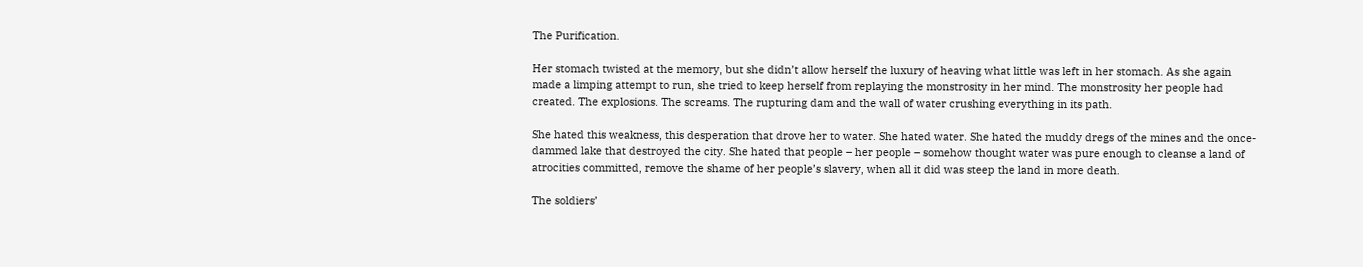The Purification.

Her stomach twisted at the memory, but she didn’t allow herself the luxury of heaving what little was left in her stomach. As she again made a limping attempt to run, she tried to keep herself from replaying the monstrosity in her mind. The monstrosity her people had created. The explosions. The screams. The rupturing dam and the wall of water crushing everything in its path.

She hated this weakness, this desperation that drove her to water. She hated water. She hated the muddy dregs of the mines and the once-dammed lake that destroyed the city. She hated that people – her people – somehow thought water was pure enough to cleanse a land of atrocities committed, remove the shame of her people’s slavery, when all it did was steep the land in more death.

The soldiers’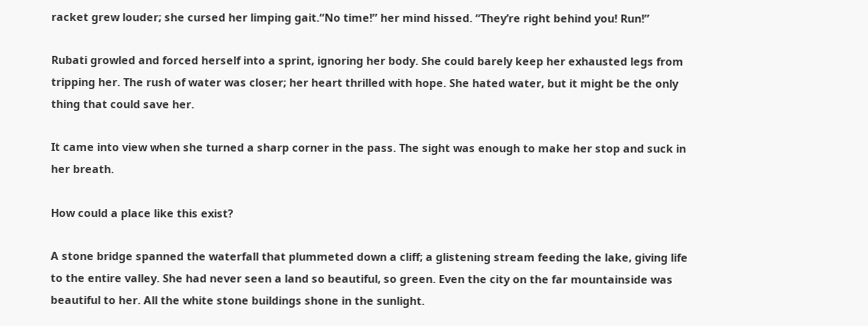racket grew louder; she cursed her limping gait.“No time!” her mind hissed. “They’re right behind you! Run!”

Rubati growled and forced herself into a sprint, ignoring her body. She could barely keep her exhausted legs from tripping her. The rush of water was closer; her heart thrilled with hope. She hated water, but it might be the only thing that could save her.

It came into view when she turned a sharp corner in the pass. The sight was enough to make her stop and suck in her breath.

How could a place like this exist?

A stone bridge spanned the waterfall that plummeted down a cliff; a glistening stream feeding the lake, giving life to the entire valley. She had never seen a land so beautiful, so green. Even the city on the far mountainside was beautiful to her. All the white stone buildings shone in the sunlight.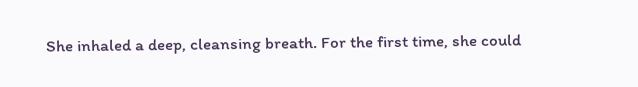She inhaled a deep, cleansing breath. For the first time, she could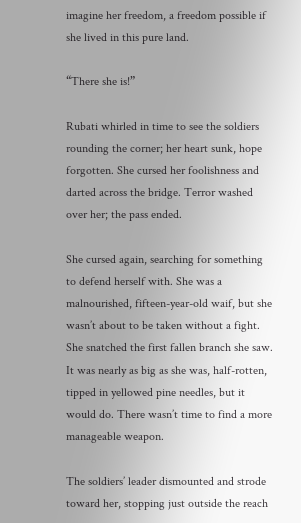imagine her freedom, a freedom possible if she lived in this pure land.

“There she is!”

Rubati whirled in time to see the soldiers rounding the corner; her heart sunk, hope forgotten. She cursed her foolishness and darted across the bridge. Terror washed over her; the pass ended.

She cursed again, searching for something to defend herself with. She was a malnourished, fifteen-year-old waif, but she wasn’t about to be taken without a fight. She snatched the first fallen branch she saw. It was nearly as big as she was, half-rotten, tipped in yellowed pine needles, but it would do. There wasn’t time to find a more manageable weapon.

The soldiers’ leader dismounted and strode toward her, stopping just outside the reach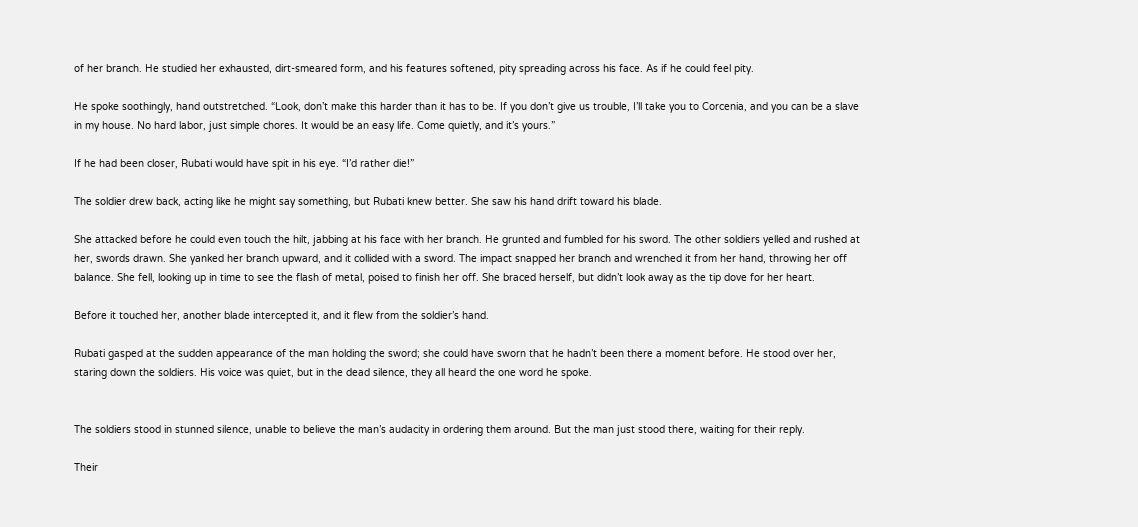of her branch. He studied her exhausted, dirt-smeared form, and his features softened, pity spreading across his face. As if he could feel pity.

He spoke soothingly, hand outstretched. “Look, don’t make this harder than it has to be. If you don’t give us trouble, I’ll take you to Corcenia, and you can be a slave in my house. No hard labor, just simple chores. It would be an easy life. Come quietly, and it’s yours.”

If he had been closer, Rubati would have spit in his eye. “I’d rather die!”

The soldier drew back, acting like he might say something, but Rubati knew better. She saw his hand drift toward his blade.

She attacked before he could even touch the hilt, jabbing at his face with her branch. He grunted and fumbled for his sword. The other soldiers yelled and rushed at her, swords drawn. She yanked her branch upward, and it collided with a sword. The impact snapped her branch and wrenched it from her hand, throwing her off balance. She fell, looking up in time to see the flash of metal, poised to finish her off. She braced herself, but didn’t look away as the tip dove for her heart.

Before it touched her, another blade intercepted it, and it flew from the soldier’s hand.

Rubati gasped at the sudden appearance of the man holding the sword; she could have sworn that he hadn’t been there a moment before. He stood over her, staring down the soldiers. His voice was quiet, but in the dead silence, they all heard the one word he spoke.


The soldiers stood in stunned silence, unable to believe the man’s audacity in ordering them around. But the man just stood there, waiting for their reply.

Their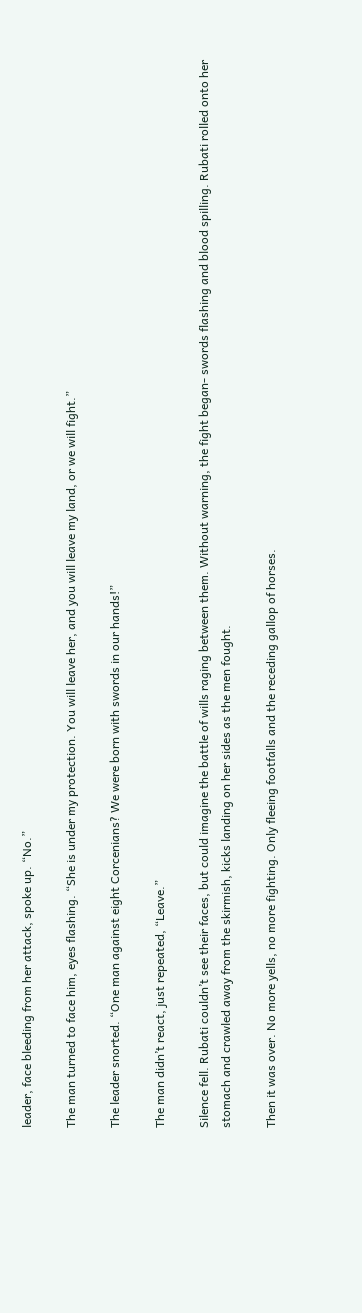leader, face bleeding from her attack, spoke up. “No.”

The man turned to face him, eyes flashing. “She is under my protection. You will leave her, and you will leave my land, or we will fight.”

The leader snorted. “One man against eight Corcenians? We were born with swords in our hands!”

The man didn’t react, just repeated, “Leave.”

Silence fell. Rubati couldn’t see their faces, but could imagine the battle of wills raging between them. Without warning, the fight began- swords flashing and blood spilling. Rubati rolled onto her stomach and crawled away from the skirmish, kicks landing on her sides as the men fought.

Then it was over. No more yells, no more fighting. Only fleeing footfalls and the receding gallop of horses.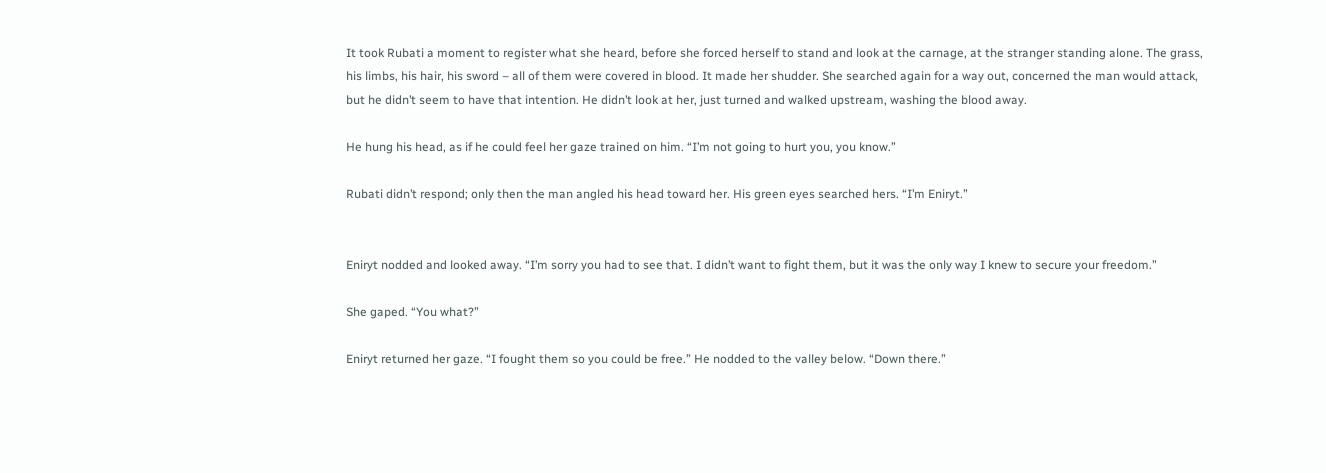It took Rubati a moment to register what she heard, before she forced herself to stand and look at the carnage, at the stranger standing alone. The grass, his limbs, his hair, his sword – all of them were covered in blood. It made her shudder. She searched again for a way out, concerned the man would attack, but he didn’t seem to have that intention. He didn’t look at her, just turned and walked upstream, washing the blood away.

He hung his head, as if he could feel her gaze trained on him. “I’m not going to hurt you, you know.”

Rubati didn’t respond; only then the man angled his head toward her. His green eyes searched hers. “I’m Eniryt.”


Eniryt nodded and looked away. “I’m sorry you had to see that. I didn’t want to fight them, but it was the only way I knew to secure your freedom.”

She gaped. “You what?”

Eniryt returned her gaze. “I fought them so you could be free.” He nodded to the valley below. “Down there.”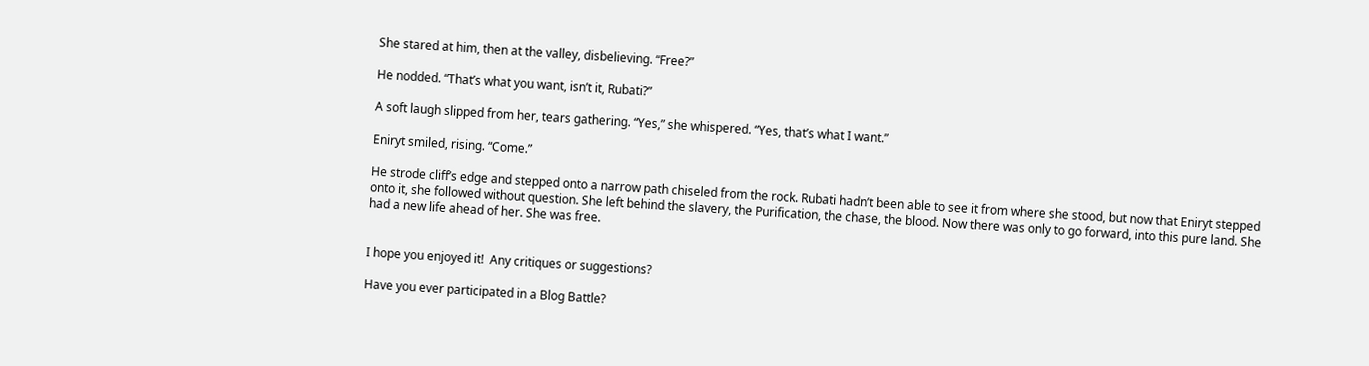She stared at him, then at the valley, disbelieving. “Free?”

He nodded. “That’s what you want, isn’t it, Rubati?”

A soft laugh slipped from her, tears gathering. “Yes,” she whispered. “Yes, that’s what I want.”

Eniryt smiled, rising. “Come.”

He strode cliff’s edge and stepped onto a narrow path chiseled from the rock. Rubati hadn’t been able to see it from where she stood, but now that Eniryt stepped onto it, she followed without question. She left behind the slavery, the Purification, the chase, the blood. Now there was only to go forward, into this pure land. She had a new life ahead of her. She was free.


I hope you enjoyed it!  Any critiques or suggestions?

Have you ever participated in a Blog Battle?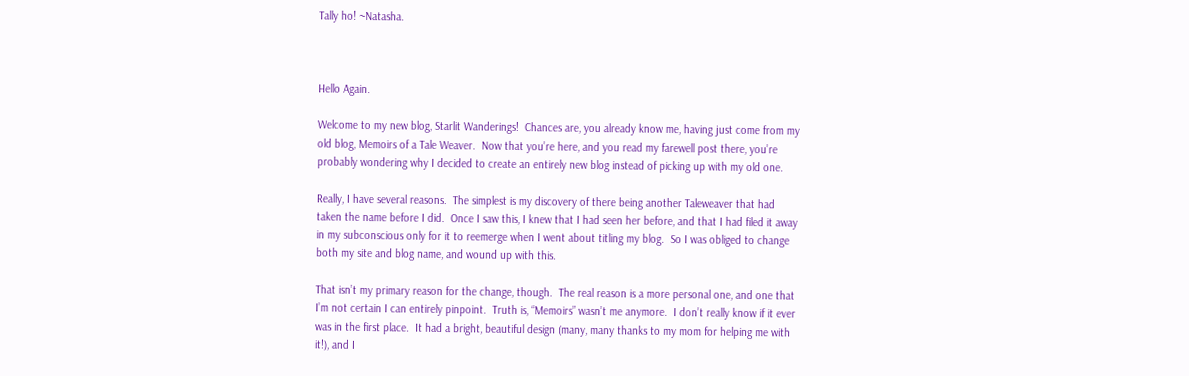Tally ho! ~Natasha.



Hello Again.

Welcome to my new blog, Starlit Wanderings!  Chances are, you already know me, having just come from my old blog, Memoirs of a Tale Weaver.  Now that you’re here, and you read my farewell post there, you’re probably wondering why I decided to create an entirely new blog instead of picking up with my old one.

Really, I have several reasons.  The simplest is my discovery of there being another Taleweaver that had taken the name before I did.  Once I saw this, I knew that I had seen her before, and that I had filed it away in my subconscious only for it to reemerge when I went about titling my blog.  So I was obliged to change both my site and blog name, and wound up with this.

That isn’t my primary reason for the change, though.  The real reason is a more personal one, and one that I’m not certain I can entirely pinpoint.  Truth is, “Memoirs” wasn’t me anymore.  I don’t really know if it ever was in the first place.  It had a bright, beautiful design (many, many thanks to my mom for helping me with it!), and I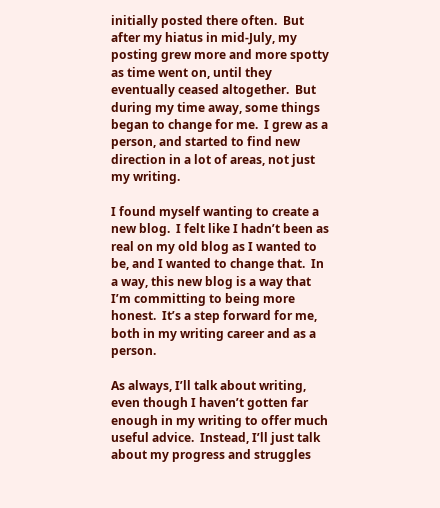initially posted there often.  But after my hiatus in mid-July, my posting grew more and more spotty as time went on, until they eventually ceased altogether.  But during my time away, some things began to change for me.  I grew as a person, and started to find new direction in a lot of areas, not just my writing.

I found myself wanting to create a new blog.  I felt like I hadn’t been as real on my old blog as I wanted to be, and I wanted to change that.  In a way, this new blog is a way that I’m committing to being more honest.  It’s a step forward for me, both in my writing career and as a person.

As always, I’ll talk about writing, even though I haven’t gotten far enough in my writing to offer much useful advice.  Instead, I’ll just talk about my progress and struggles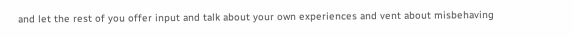and let the rest of you offer input and talk about your own experiences and vent about misbehaving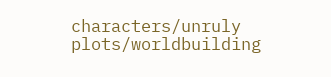characters/unruly plots/worldbuilding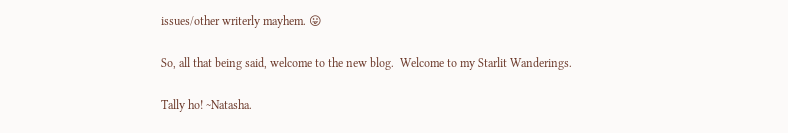issues/other writerly mayhem. 😛

So, all that being said, welcome to the new blog.  Welcome to my Starlit Wanderings.

Tally ho! ~Natasha.